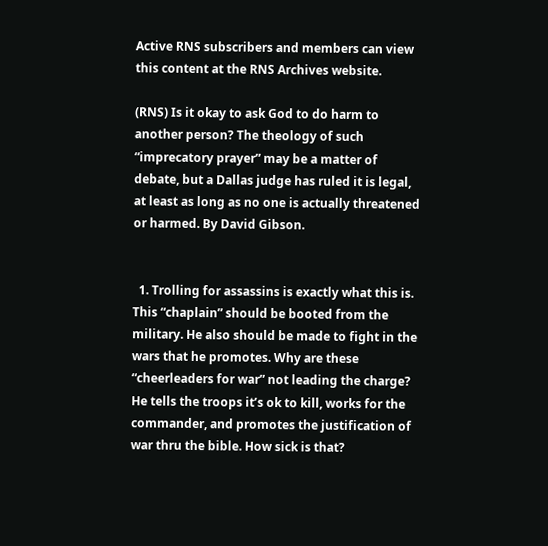Active RNS subscribers and members can view this content at the RNS Archives website.

(RNS) Is it okay to ask God to do harm to another person? The theology of such “imprecatory prayer” may be a matter of debate, but a Dallas judge has ruled it is legal, at least as long as no one is actually threatened or harmed. By David Gibson.


  1. Trolling for assassins is exactly what this is. This “chaplain” should be booted from the military. He also should be made to fight in the wars that he promotes. Why are these “cheerleaders for war” not leading the charge? He tells the troops it’s ok to kill, works for the commander, and promotes the justification of war thru the bible. How sick is that?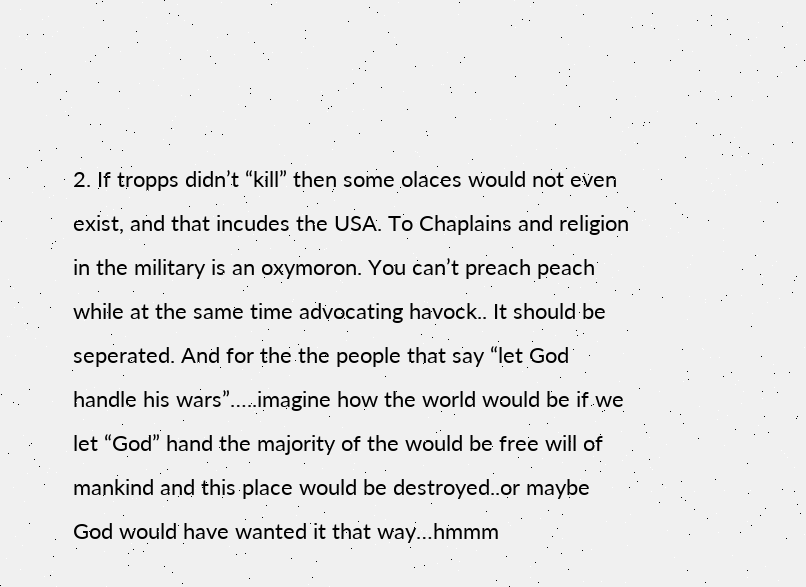2. If tropps didn’t “kill” then some olaces would not even exist, and that incudes the USA. To Chaplains and religion in the military is an oxymoron. You can’t preach peach while at the same time advocating havock.. It should be seperated. And for the the people that say “let God handle his wars”…..imagine how the world would be if we let “God” hand the majority of the would be free will of mankind and this place would be destroyed..or maybe God would have wanted it that way…hmmm